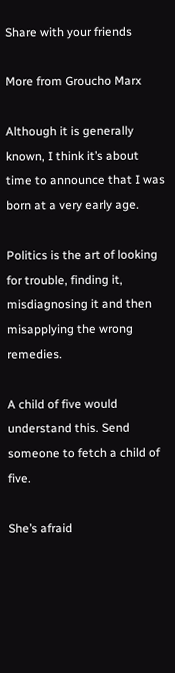Share with your friends

More from Groucho Marx

Although it is generally known, I think it’s about time to announce that I was born at a very early age.

Politics is the art of looking for trouble, finding it, misdiagnosing it and then misapplying the wrong remedies.

A child of five would understand this. Send someone to fetch a child of five.

She’s afraid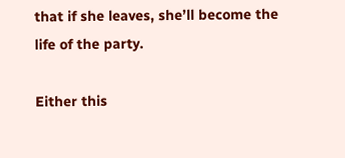that if she leaves, she’ll become the life of the party.

Either this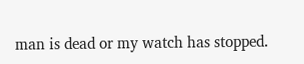man is dead or my watch has stopped.